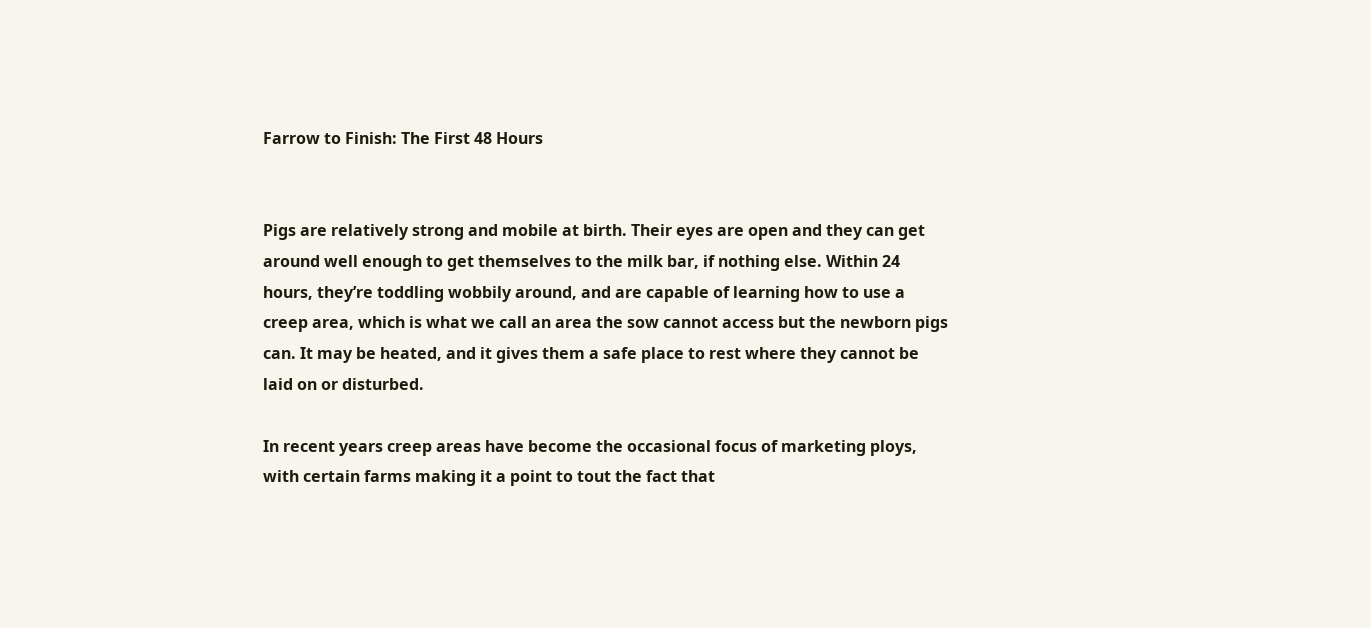Farrow to Finish: The First 48 Hours


Pigs are relatively strong and mobile at birth. Their eyes are open and they can get around well enough to get themselves to the milk bar, if nothing else. Within 24 hours, they’re toddling wobbily around, and are capable of learning how to use a creep area, which is what we call an area the sow cannot access but the newborn pigs can. It may be heated, and it gives them a safe place to rest where they cannot be laid on or disturbed.

In recent years creep areas have become the occasional focus of marketing ploys, with certain farms making it a point to tout the fact that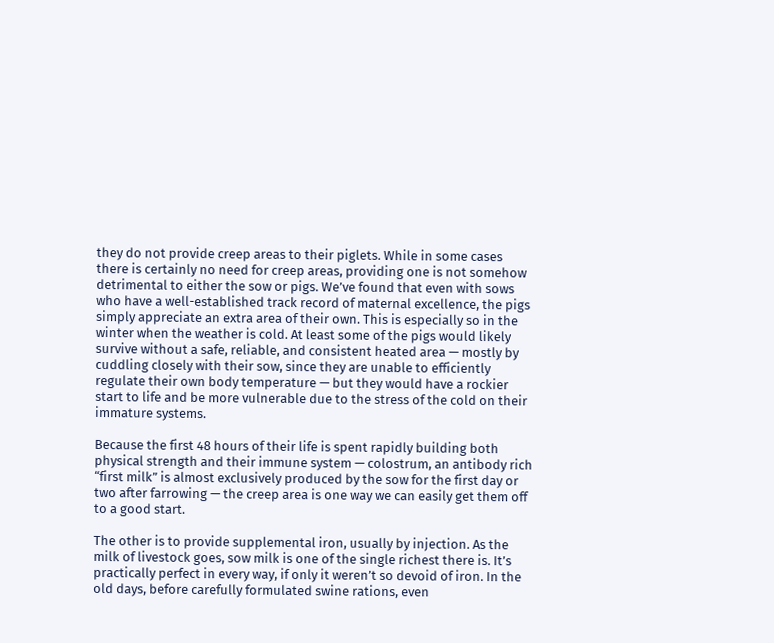they do not provide creep areas to their piglets. While in some cases there is certainly no need for creep areas, providing one is not somehow detrimental to either the sow or pigs. We’ve found that even with sows who have a well-established track record of maternal excellence, the pigs simply appreciate an extra area of their own. This is especially so in the winter when the weather is cold. At least some of the pigs would likely survive without a safe, reliable, and consistent heated area — mostly by cuddling closely with their sow, since they are unable to efficiently regulate their own body temperature — but they would have a rockier start to life and be more vulnerable due to the stress of the cold on their immature systems.

Because the first 48 hours of their life is spent rapidly building both physical strength and their immune system — colostrum, an antibody rich “first milk” is almost exclusively produced by the sow for the first day or two after farrowing — the creep area is one way we can easily get them off to a good start.

The other is to provide supplemental iron, usually by injection. As the milk of livestock goes, sow milk is one of the single richest there is. It’s practically perfect in every way, if only it weren’t so devoid of iron. In the old days, before carefully formulated swine rations, even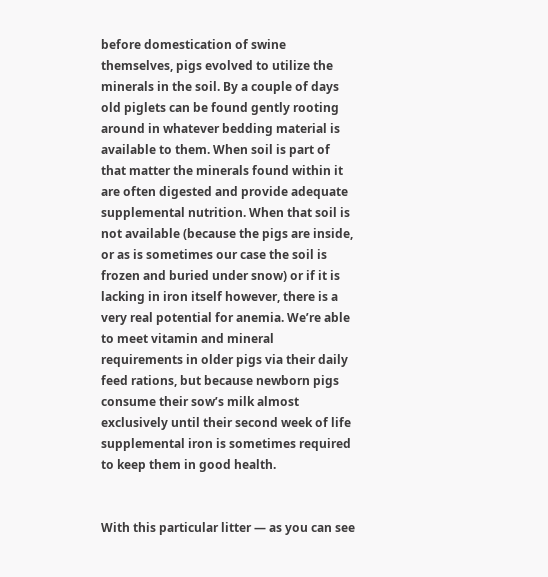before domestication of swine themselves, pigs evolved to utilize the minerals in the soil. By a couple of days old piglets can be found gently rooting around in whatever bedding material is available to them. When soil is part of that matter the minerals found within it are often digested and provide adequate supplemental nutrition. When that soil is not available (because the pigs are inside, or as is sometimes our case the soil is frozen and buried under snow) or if it is lacking in iron itself however, there is a very real potential for anemia. We’re able to meet vitamin and mineral requirements in older pigs via their daily feed rations, but because newborn pigs consume their sow’s milk almost exclusively until their second week of life supplemental iron is sometimes required to keep them in good health.


With this particular litter — as you can see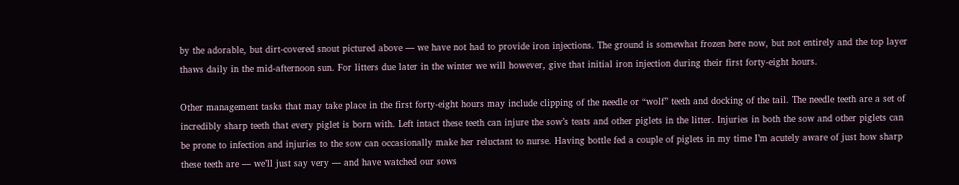by the adorable, but dirt-covered snout pictured above — we have not had to provide iron injections. The ground is somewhat frozen here now, but not entirely and the top layer thaws daily in the mid-afternoon sun. For litters due later in the winter we will however, give that initial iron injection during their first forty-eight hours.

Other management tasks that may take place in the first forty-eight hours may include clipping of the needle or “wolf” teeth and docking of the tail. The needle teeth are a set of incredibly sharp teeth that every piglet is born with. Left intact these teeth can injure the sow’s teats and other piglets in the litter. Injuries in both the sow and other piglets can be prone to infection and injuries to the sow can occasionally make her reluctant to nurse. Having bottle fed a couple of piglets in my time I’m acutely aware of just how sharp these teeth are — we’ll just say very — and have watched our sows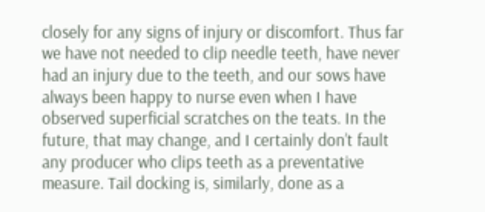closely for any signs of injury or discomfort. Thus far we have not needed to clip needle teeth, have never had an injury due to the teeth, and our sows have always been happy to nurse even when I have observed superficial scratches on the teats. In the future, that may change, and I certainly don’t fault any producer who clips teeth as a preventative measure. Tail docking is, similarly, done as a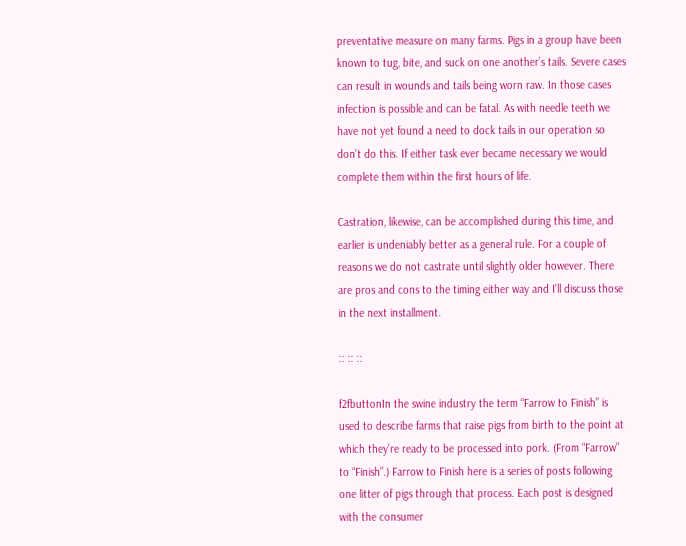preventative measure on many farms. Pigs in a group have been known to tug, bite, and suck on one another’s tails. Severe cases can result in wounds and tails being worn raw. In those cases infection is possible and can be fatal. As with needle teeth we have not yet found a need to dock tails in our operation so don’t do this. If either task ever became necessary we would complete them within the first hours of life.

Castration, likewise, can be accomplished during this time, and earlier is undeniably better as a general rule. For a couple of reasons we do not castrate until slightly older however. There are pros and cons to the timing either way and I’ll discuss those in the next installment.

:: :: ::

f2fbuttonIn the swine industry the term “Farrow to Finish” is used to describe farms that raise pigs from birth to the point at which they’re ready to be processed into pork. (From “Farrow” to “Finish”.) Farrow to Finish here is a series of posts following one litter of pigs through that process. Each post is designed with the consumer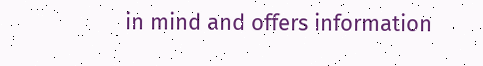in mind and offers information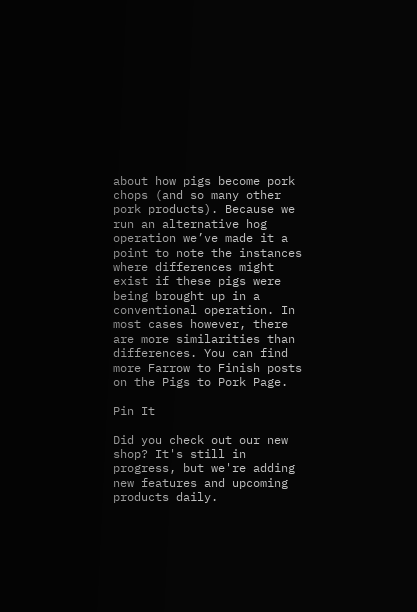about how pigs become pork chops (and so many other pork products). Because we run an alternative hog operation we’ve made it a point to note the instances where differences might exist if these pigs were being brought up in a conventional operation. In most cases however, there are more similarities than differences. You can find more Farrow to Finish posts on the Pigs to Pork Page.

Pin It

Did you check out our new shop? It's still in progress, but we're adding new features and upcoming products daily.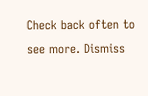Check back often to see more. Dismiss